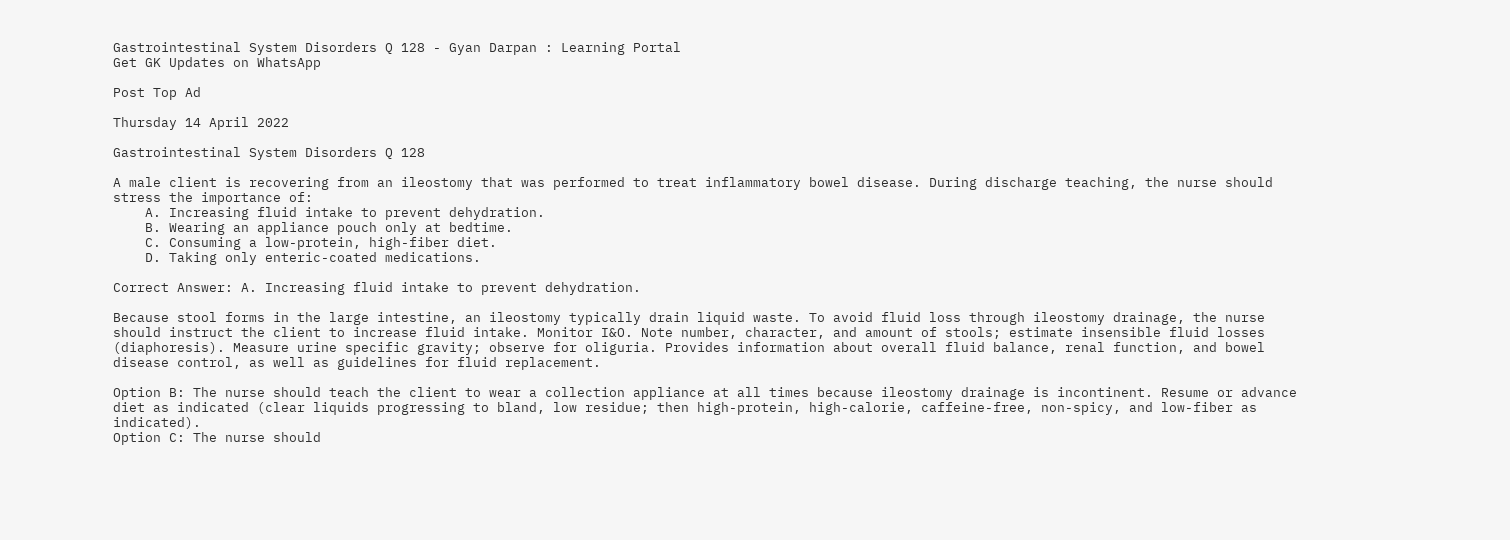Gastrointestinal System Disorders Q 128 - Gyan Darpan : Learning Portal
Get GK Updates on WhatsApp

Post Top Ad

Thursday 14 April 2022

Gastrointestinal System Disorders Q 128

A male client is recovering from an ileostomy that was performed to treat inflammatory bowel disease. During discharge teaching, the nurse should stress the importance of:
    A. Increasing fluid intake to prevent dehydration.
    B. Wearing an appliance pouch only at bedtime.
    C. Consuming a low-protein, high-fiber diet.
    D. Taking only enteric-coated medications.

Correct Answer: A. Increasing fluid intake to prevent dehydration.

Because stool forms in the large intestine, an ileostomy typically drain liquid waste. To avoid fluid loss through ileostomy drainage, the nurse should instruct the client to increase fluid intake. Monitor I&O. Note number, character, and amount of stools; estimate insensible fluid losses (diaphoresis). Measure urine specific gravity; observe for oliguria. Provides information about overall fluid balance, renal function, and bowel disease control, as well as guidelines for fluid replacement.

Option B: The nurse should teach the client to wear a collection appliance at all times because ileostomy drainage is incontinent. Resume or advance diet as indicated (clear liquids progressing to bland, low residue; then high-protein, high-calorie, caffeine-free, non-spicy, and low-fiber as indicated).
Option C: The nurse should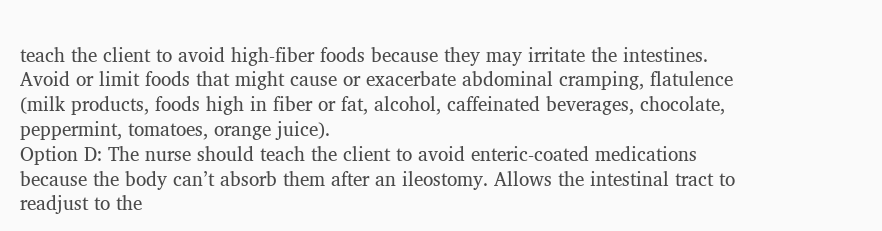teach the client to avoid high-fiber foods because they may irritate the intestines. Avoid or limit foods that might cause or exacerbate abdominal cramping, flatulence (milk products, foods high in fiber or fat, alcohol, caffeinated beverages, chocolate, peppermint, tomatoes, orange juice).
Option D: The nurse should teach the client to avoid enteric-coated medications because the body can’t absorb them after an ileostomy. Allows the intestinal tract to readjust to the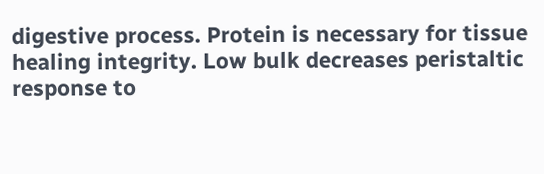digestive process. Protein is necessary for tissue healing integrity. Low bulk decreases peristaltic response to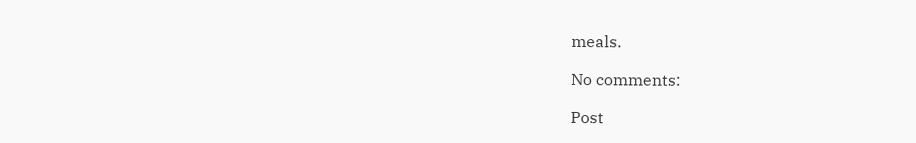meals.

No comments:

Post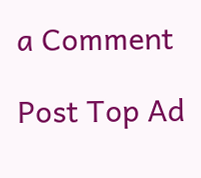a Comment

Post Top Ad